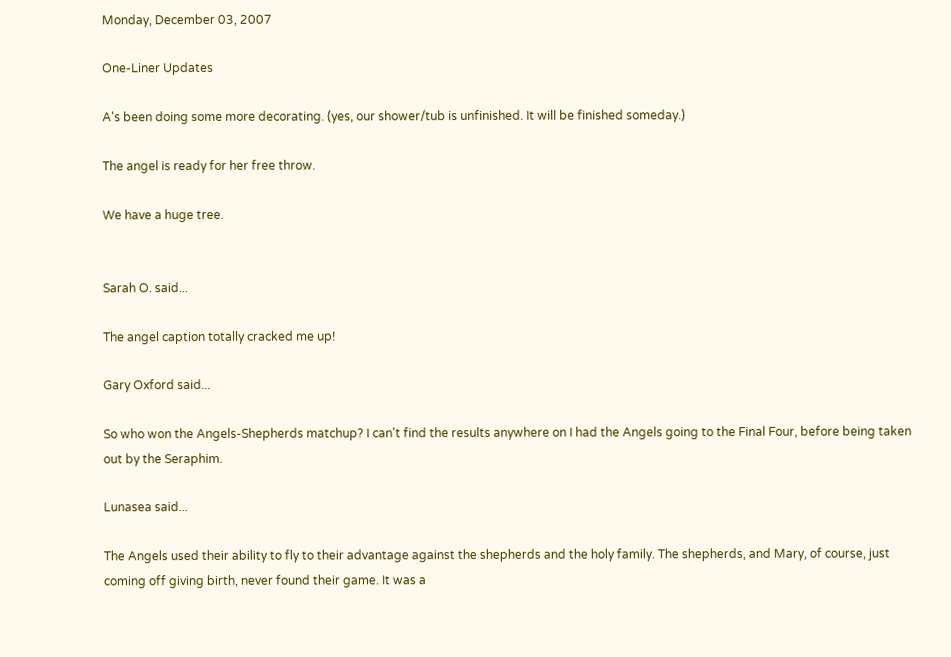Monday, December 03, 2007

One-Liner Updates

A's been doing some more decorating. (yes, our shower/tub is unfinished. It will be finished someday.)

The angel is ready for her free throw.

We have a huge tree.


Sarah O. said...

The angel caption totally cracked me up!

Gary Oxford said...

So who won the Angels-Shepherds matchup? I can't find the results anywhere on I had the Angels going to the Final Four, before being taken out by the Seraphim.

Lunasea said...

The Angels used their ability to fly to their advantage against the shepherds and the holy family. The shepherds, and Mary, of course, just coming off giving birth, never found their game. It was a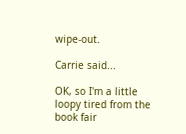wipe-out.

Carrie said...

OK, so I'm a little loopy tired from the book fair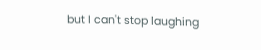but I can't stop laughing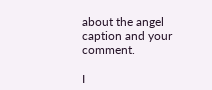about the angel caption and your comment.

I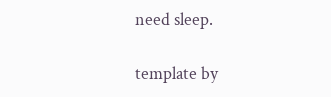need sleep.

template by